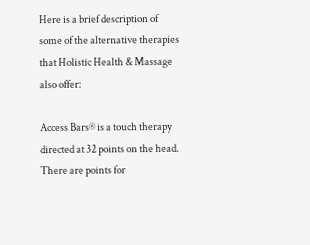Here is a brief description of some of the alternative therapies that Holistic Health & Massage also offer:

Access Bars® is a touch therapy directed at 32 points on the head. There are points for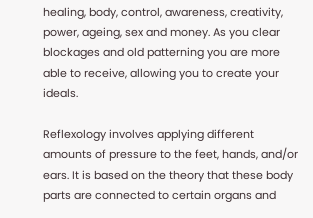healing, body, control, awareness, creativity, power, ageing, sex and money. As you clear blockages and old patterning you are more able to receive, allowing you to create your ideals.

Reflexology involves applying different amounts of pressure to the feet, hands, and/or ears. It is based on the theory that these body parts are connected to certain organs and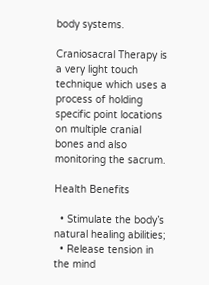body systems.

Craniosacral Therapy is a very light touch technique which uses a process of holding specific point locations on multiple cranial bones and also monitoring the sacrum.

Health Benefits

  • Stimulate the body’s natural healing abilities;
  • Release tension in the mind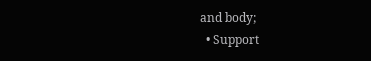and body;
  • Support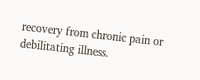recovery from chronic pain or debilitating illness.